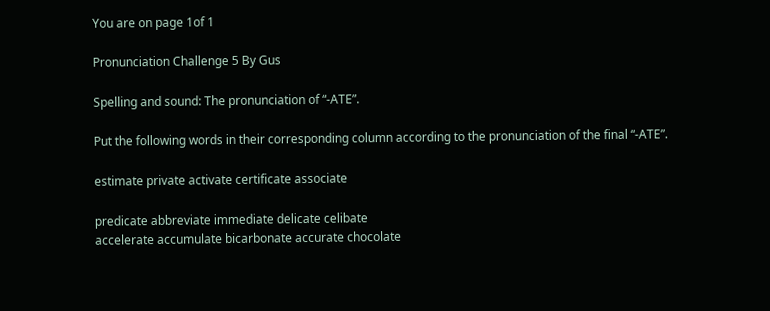You are on page 1of 1

Pronunciation Challenge 5 By Gus

Spelling and sound: The pronunciation of “-ATE”.

Put the following words in their corresponding column according to the pronunciation of the final “-ATE”.

estimate private activate certificate associate

predicate abbreviate immediate delicate celibate
accelerate accumulate bicarbonate accurate chocolate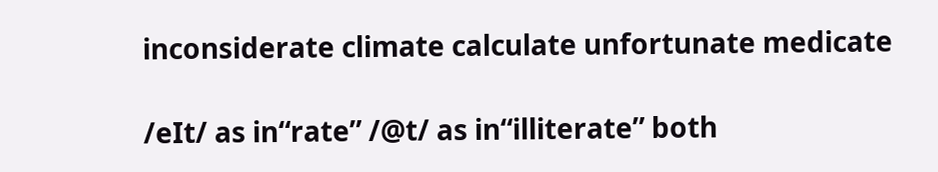inconsiderate climate calculate unfortunate medicate

/eIt/ as in“rate” /@t/ as in“illiterate” both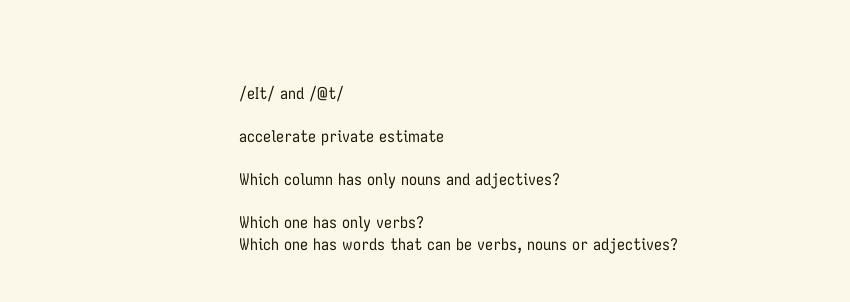/eIt/ and /@t/

accelerate private estimate

Which column has only nouns and adjectives?

Which one has only verbs?
Which one has words that can be verbs, nouns or adjectives?